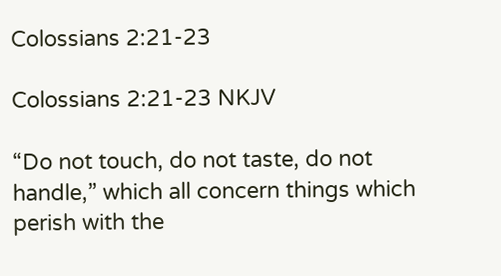Colossians 2:21-23

Colossians 2:21-23 NKJV

“Do not touch, do not taste, do not handle,” which all concern things which perish with the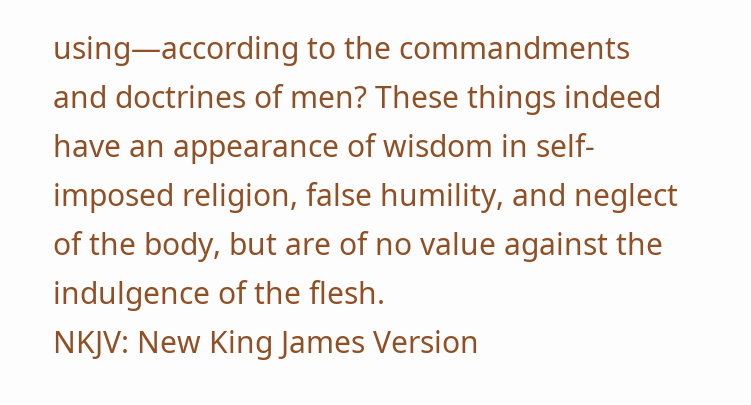using—according to the commandments and doctrines of men? These things indeed have an appearance of wisdom in self-imposed religion, false humility, and neglect of the body, but are of no value against the indulgence of the flesh.
NKJV: New King James Version